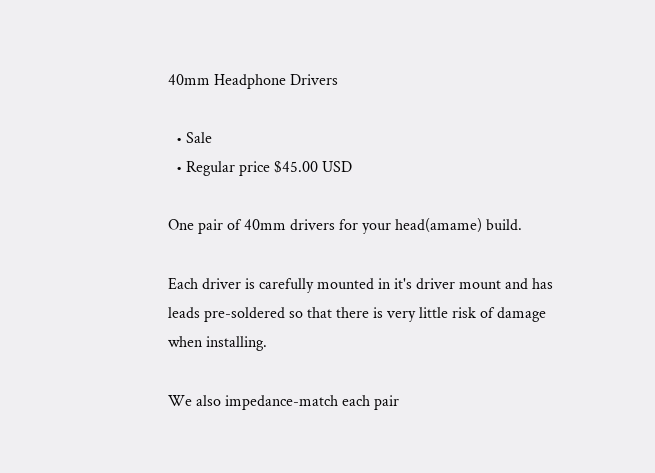40mm Headphone Drivers

  • Sale
  • Regular price $45.00 USD

One pair of 40mm drivers for your head(amame) build.

Each driver is carefully mounted in it's driver mount and has leads pre-soldered so that there is very little risk of damage when installing.

We also impedance-match each pair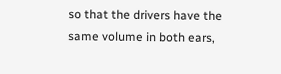so that the drivers have the same volume in both ears,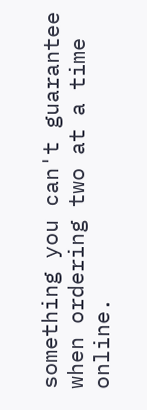something you can't guarantee when ordering two at a time online.